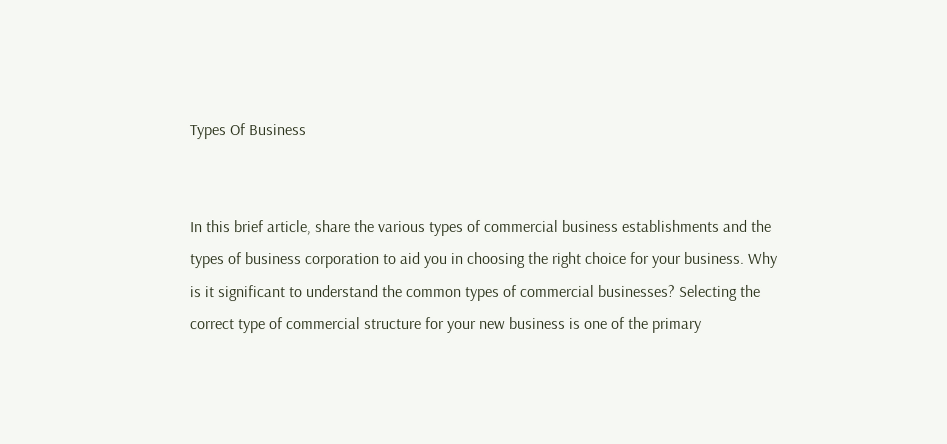Types Of Business


In this brief article, share the various types of commercial business establishments and the types of business corporation to aid you in choosing the right choice for your business. Why is it significant to understand the common types of commercial businesses? Selecting the correct type of commercial structure for your new business is one of the primary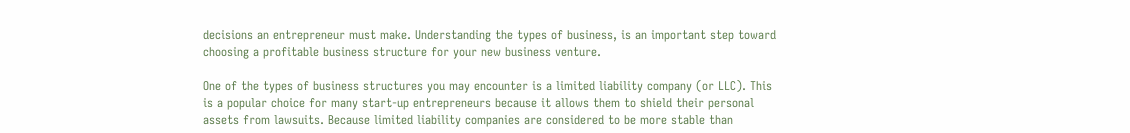decisions an entrepreneur must make. Understanding the types of business, is an important step toward choosing a profitable business structure for your new business venture.

One of the types of business structures you may encounter is a limited liability company (or LLC). This is a popular choice for many start-up entrepreneurs because it allows them to shield their personal assets from lawsuits. Because limited liability companies are considered to be more stable than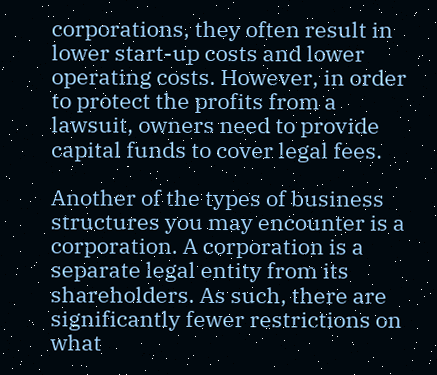corporations, they often result in lower start-up costs and lower operating costs. However, in order to protect the profits from a lawsuit, owners need to provide capital funds to cover legal fees.

Another of the types of business structures you may encounter is a corporation. A corporation is a separate legal entity from its shareholders. As such, there are significantly fewer restrictions on what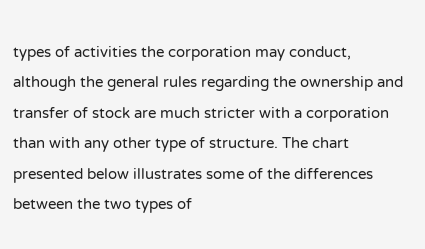types of activities the corporation may conduct, although the general rules regarding the ownership and transfer of stock are much stricter with a corporation than with any other type of structure. The chart presented below illustrates some of the differences between the two types of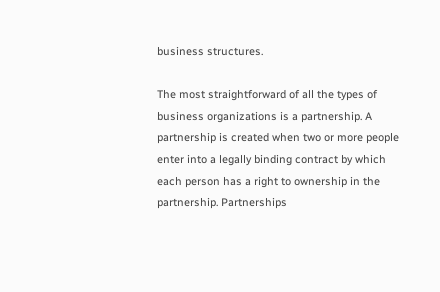business structures.

The most straightforward of all the types of business organizations is a partnership. A partnership is created when two or more people enter into a legally binding contract by which each person has a right to ownership in the partnership. Partnerships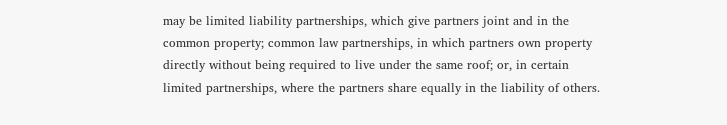may be limited liability partnerships, which give partners joint and in the common property; common law partnerships, in which partners own property directly without being required to live under the same roof; or, in certain limited partnerships, where the partners share equally in the liability of others.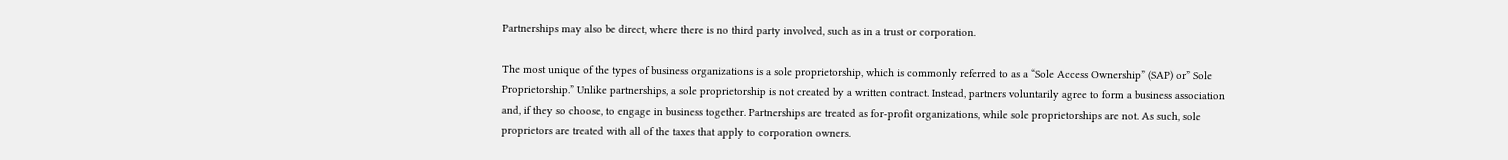Partnerships may also be direct, where there is no third party involved, such as in a trust or corporation.

The most unique of the types of business organizations is a sole proprietorship, which is commonly referred to as a “Sole Access Ownership” (SAP) or” Sole Proprietorship.” Unlike partnerships, a sole proprietorship is not created by a written contract. Instead, partners voluntarily agree to form a business association and, if they so choose, to engage in business together. Partnerships are treated as for-profit organizations, while sole proprietorships are not. As such, sole proprietors are treated with all of the taxes that apply to corporation owners.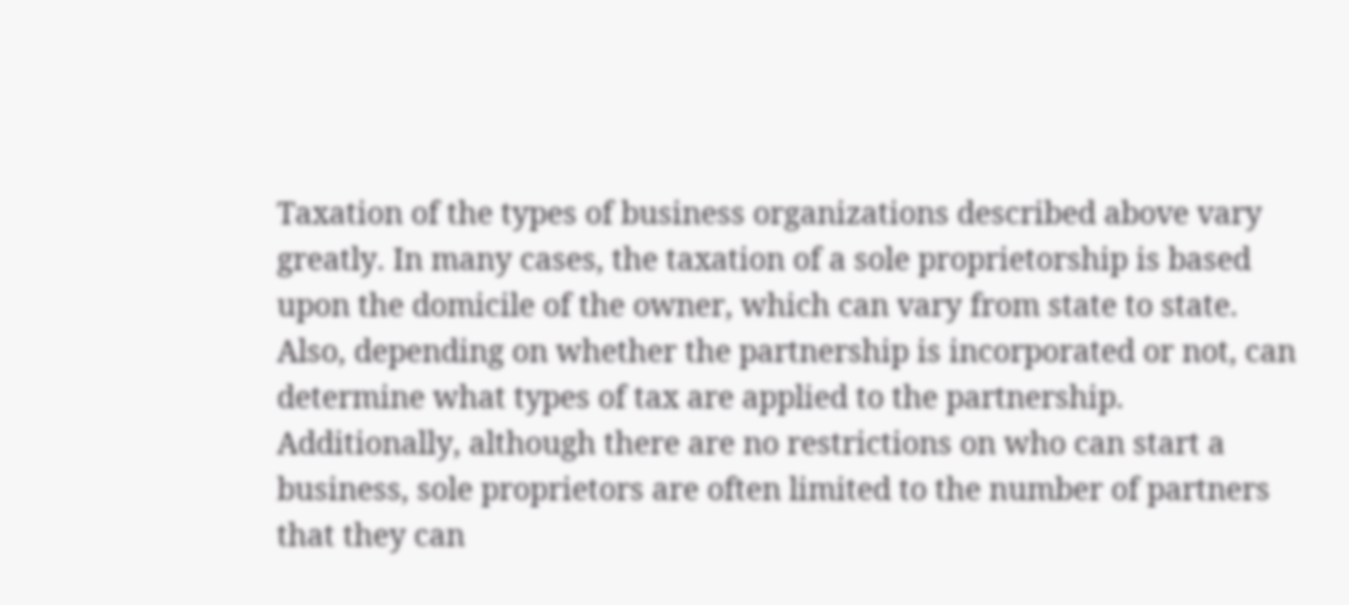Taxation of the types of business organizations described above vary greatly. In many cases, the taxation of a sole proprietorship is based upon the domicile of the owner, which can vary from state to state. Also, depending on whether the partnership is incorporated or not, can determine what types of tax are applied to the partnership. Additionally, although there are no restrictions on who can start a business, sole proprietors are often limited to the number of partners that they can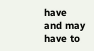have and may have to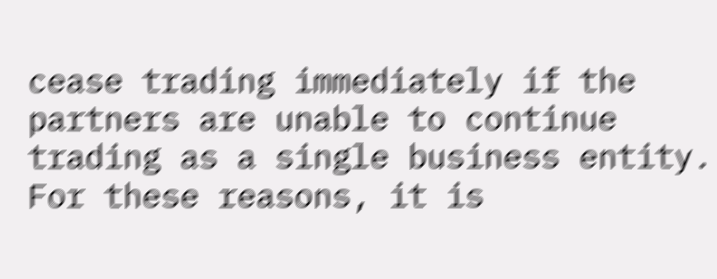cease trading immediately if the partners are unable to continue trading as a single business entity. For these reasons, it is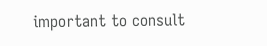important to consult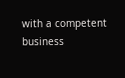with a competent business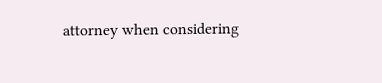attorney when considering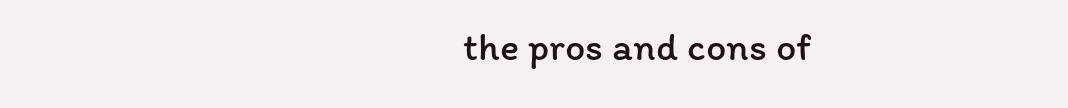the pros and cons of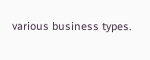various business types.